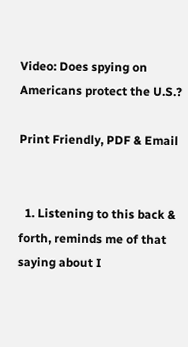Video: Does spying on Americans protect the U.S.?

Print Friendly, PDF & Email


  1. Listening to this back & forth, reminds me of that saying about I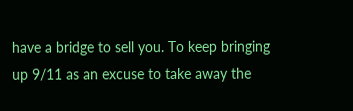have a bridge to sell you. To keep bringing up 9/11 as an excuse to take away the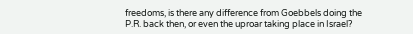freedoms, is there any difference from Goebbels doing the P.R. back then, or even the uproar taking place in Israel?